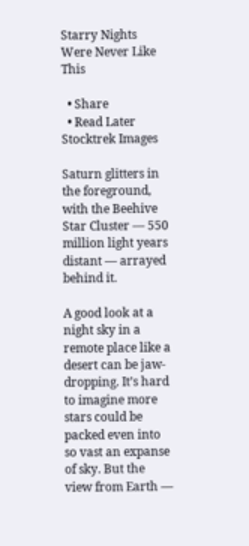Starry Nights Were Never Like This

  • Share
  • Read Later
Stocktrek Images

Saturn glitters in the foreground, with the Beehive Star Cluster — 550 million light years distant — arrayed behind it.

A good look at a night sky in a remote place like a desert can be jaw-dropping. It’s hard to imagine more stars could be packed even into so vast an expanse of sky. But the view from Earth —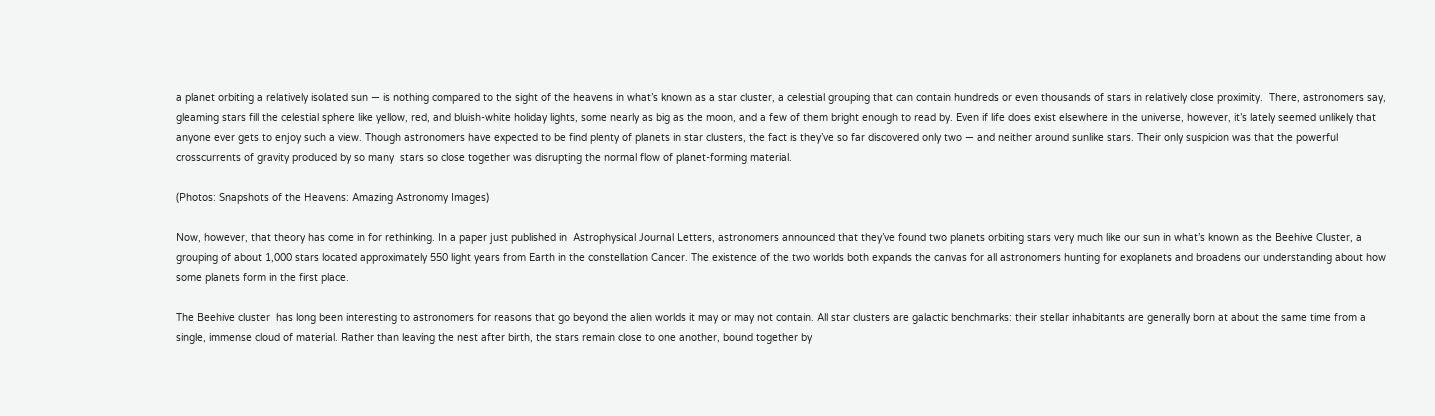a planet orbiting a relatively isolated sun — is nothing compared to the sight of the heavens in what’s known as a star cluster, a celestial grouping that can contain hundreds or even thousands of stars in relatively close proximity.  There, astronomers say, gleaming stars fill the celestial sphere like yellow, red, and bluish-white holiday lights, some nearly as big as the moon, and a few of them bright enough to read by. Even if life does exist elsewhere in the universe, however, it’s lately seemed unlikely that anyone ever gets to enjoy such a view. Though astronomers have expected to be find plenty of planets in star clusters, the fact is they’ve so far discovered only two — and neither around sunlike stars. Their only suspicion was that the powerful crosscurrents of gravity produced by so many  stars so close together was disrupting the normal flow of planet-forming material.

(Photos: Snapshots of the Heavens: Amazing Astronomy Images)

Now, however, that theory has come in for rethinking. In a paper just published in  Astrophysical Journal Letters, astronomers announced that they’ve found two planets orbiting stars very much like our sun in what’s known as the Beehive Cluster, a grouping of about 1,000 stars located approximately 550 light years from Earth in the constellation Cancer. The existence of the two worlds both expands the canvas for all astronomers hunting for exoplanets and broadens our understanding about how some planets form in the first place.

The Beehive cluster  has long been interesting to astronomers for reasons that go beyond the alien worlds it may or may not contain. All star clusters are galactic benchmarks: their stellar inhabitants are generally born at about the same time from a single, immense cloud of material. Rather than leaving the nest after birth, the stars remain close to one another, bound together by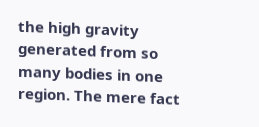the high gravity generated from so many bodies in one region. The mere fact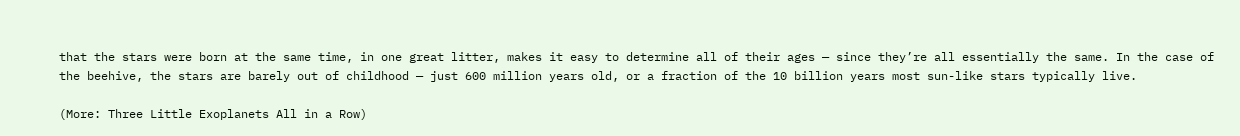that the stars were born at the same time, in one great litter, makes it easy to determine all of their ages — since they’re all essentially the same. In the case of the beehive, the stars are barely out of childhood — just 600 million years old, or a fraction of the 10 billion years most sun-like stars typically live.

(More: Three Little Exoplanets All in a Row)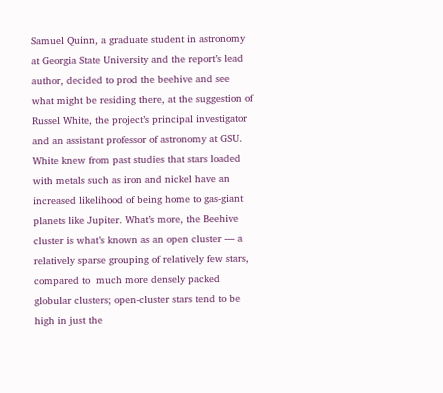Samuel Quinn, a graduate student in astronomy at Georgia State University and the report’s lead author, decided to prod the beehive and see what might be residing there, at the suggestion of Russel White, the project’s principal investigator and an assistant professor of astronomy at GSU. White knew from past studies that stars loaded with metals such as iron and nickel have an increased likelihood of being home to gas-giant planets like Jupiter. What’s more, the Beehive cluster is what’s known as an open cluster — a relatively sparse grouping of relatively few stars, compared to  much more densely packed globular clusters; open-cluster stars tend to be high in just the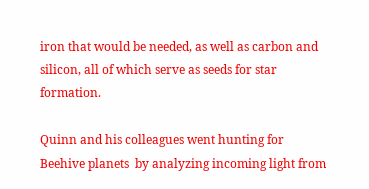iron that would be needed, as well as carbon and silicon, all of which serve as seeds for star formation.

Quinn and his colleagues went hunting for Beehive planets  by analyzing incoming light from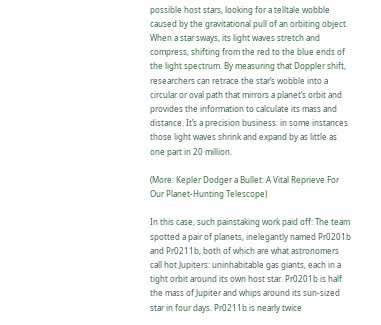possible host stars, looking for a telltale wobble caused by the gravitational pull of an orbiting object. When a star sways, its light waves stretch and compress, shifting from the red to the blue ends of the light spectrum. By measuring that Doppler shift, researchers can retrace the star’s wobble into a circular or oval path that mirrors a planet’s orbit and provides the information to calculate its mass and distance. It’s a precision business: in some instances those light waves shrink and expand by as little as one part in 20 million.

(More: Kepler Dodger a Bullet: A Vital Reprieve For Our Planet-Hunting Telescope)

In this case, such painstaking work paid off: The team spotted a pair of planets, inelegantly named Pr0201b and Pr0211b, both of which are what astronomers call hot Jupiters: uninhabitable gas giants, each in a tight orbit around its own host star. Pr0201b is half the mass of Jupiter and whips around its sun-sized star in four days. Pr0211b is nearly twice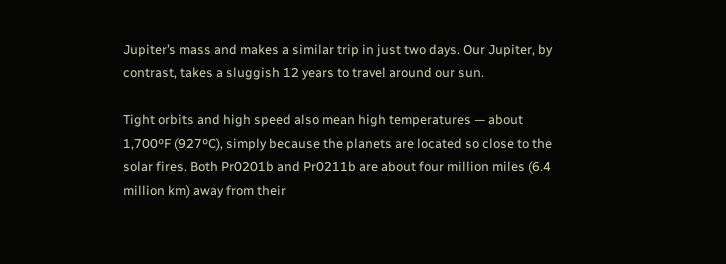Jupiter’s mass and makes a similar trip in just two days. Our Jupiter, by contrast, takes a sluggish 12 years to travel around our sun.

Tight orbits and high speed also mean high temperatures — about 1,700ºF (927ºC), simply because the planets are located so close to the solar fires. Both Pr0201b and Pr0211b are about four million miles (6.4 million km) away from their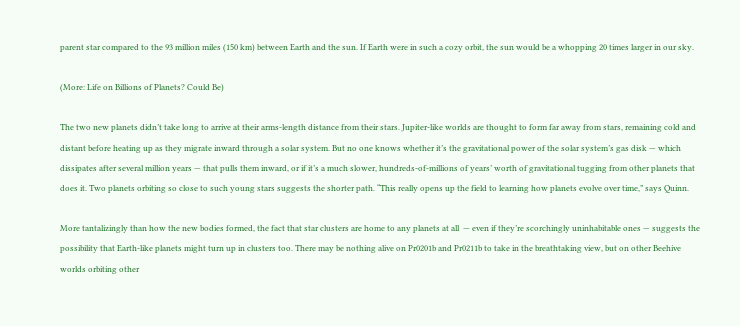parent star compared to the 93 million miles (150 km) between Earth and the sun. If Earth were in such a cozy orbit, the sun would be a whopping 20 times larger in our sky.

(More: Life on Billions of Planets? Could Be)

The two new planets didn’t take long to arrive at their arms-length distance from their stars. Jupiter-like worlds are thought to form far away from stars, remaining cold and distant before heating up as they migrate inward through a solar system. But no one knows whether it’s the gravitational power of the solar system’s gas disk — which dissipates after several million years — that pulls them inward, or if it’s a much slower, hundreds-of-millions of years’ worth of gravitational tugging from other planets that does it. Two planets orbiting so close to such young stars suggests the shorter path. “This really opens up the field to learning how planets evolve over time,” says Quinn.

More tantalizingly than how the new bodies formed, the fact that star clusters are home to any planets at all  — even if they’re scorchingly uninhabitable ones — suggests the possibility that Earth-like planets might turn up in clusters too. There may be nothing alive on Pr0201b and Pr0211b to take in the breathtaking view, but on other Beehive worlds orbiting other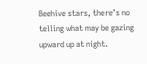Beehive stars, there’s no telling what may be gazing upward up at night.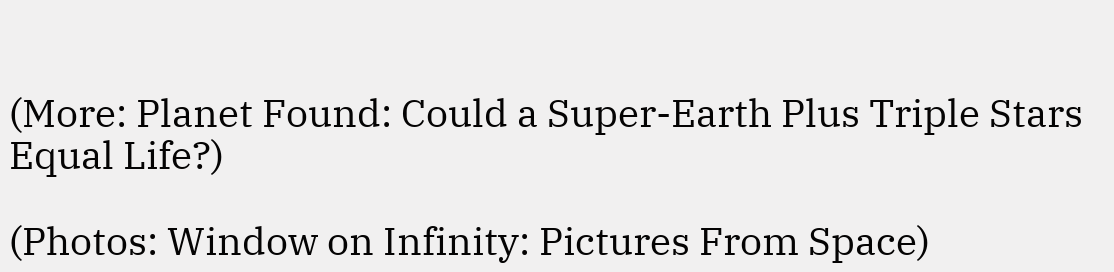(More: Planet Found: Could a Super-Earth Plus Triple Stars Equal Life?)

(Photos: Window on Infinity: Pictures From Space)